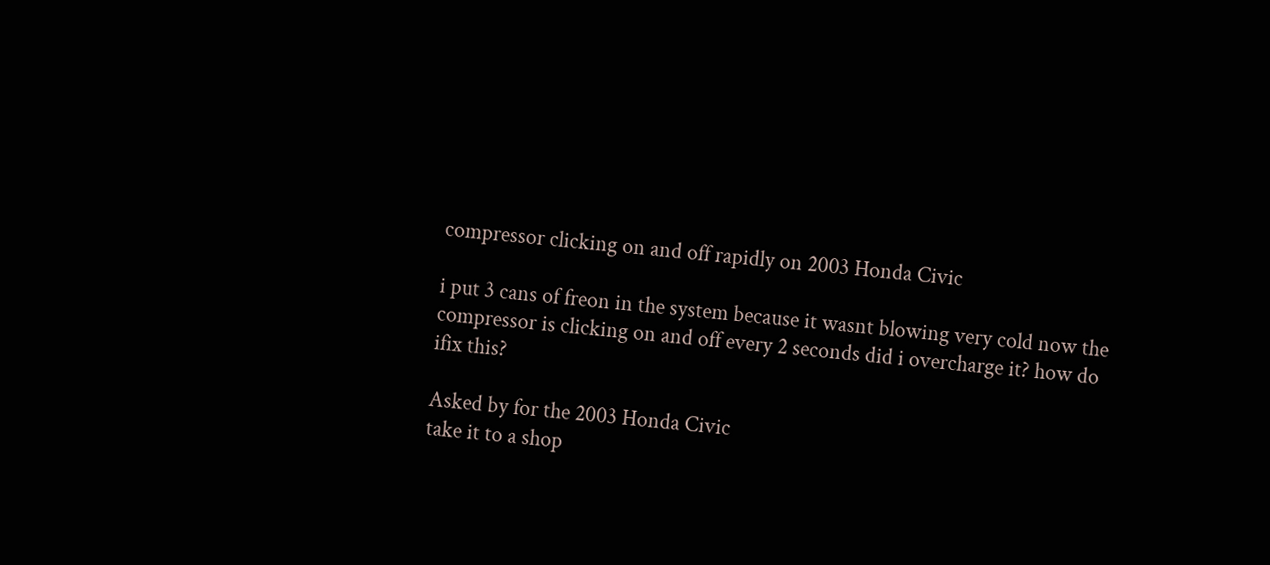compressor clicking on and off rapidly on 2003 Honda Civic

i put 3 cans of freon in the system because it wasnt blowing very cold now the compressor is clicking on and off every 2 seconds did i overcharge it? how do ifix this?

Asked by for the 2003 Honda Civic
take it to a shop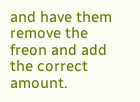and have them remove the freon and add the correct amount.